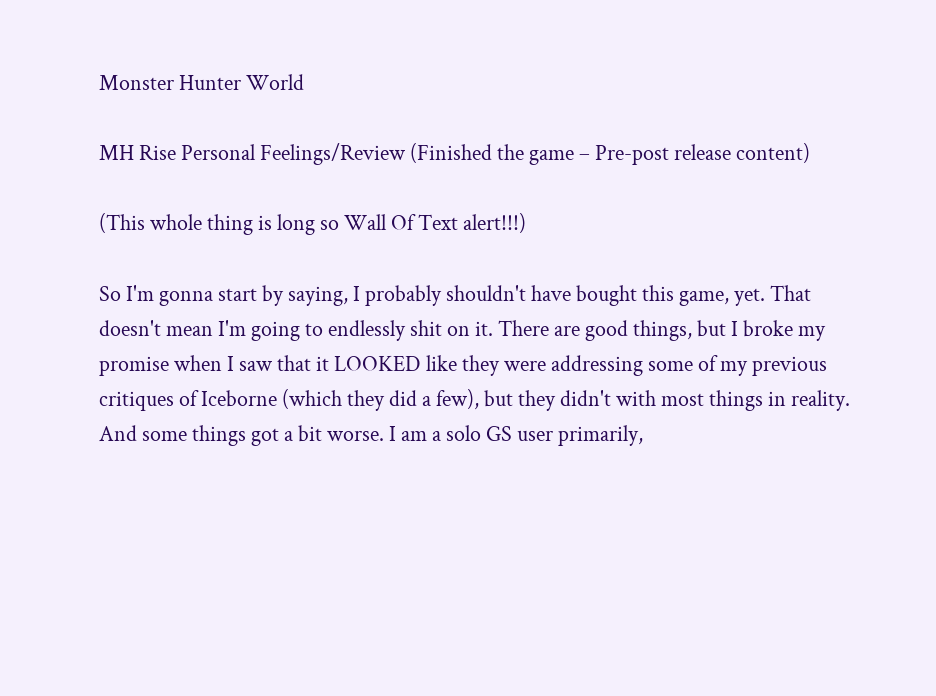Monster Hunter World

MH Rise Personal Feelings/Review (Finished the game – Pre-post release content)

(This whole thing is long so Wall Of Text alert!!!)

So I'm gonna start by saying, I probably shouldn't have bought this game, yet. That doesn't mean I'm going to endlessly shit on it. There are good things, but I broke my promise when I saw that it LOOKED like they were addressing some of my previous critiques of Iceborne (which they did a few), but they didn't with most things in reality. And some things got a bit worse. I am a solo GS user primarily,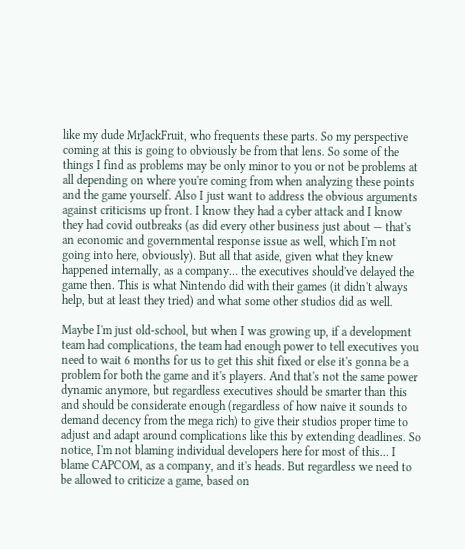like my dude MrJackFruit, who frequents these parts. So my perspective coming at this is going to obviously be from that lens. So some of the things I find as problems may be only minor to you or not be problems at all depending on where you're coming from when analyzing these points and the game yourself. Also I just want to address the obvious arguments against criticisms up front. I know they had a cyber attack and I know they had covid outbreaks (as did every other business just about — that's an economic and governmental response issue as well, which I'm not going into here, obviously). But all that aside, given what they knew happened internally, as a company… the executives should've delayed the game then. This is what Nintendo did with their games (it didn't always help, but at least they tried) and what some other studios did as well.

Maybe I'm just old-school, but when I was growing up, if a development team had complications, the team had enough power to tell executives you need to wait 6 months for us to get this shit fixed or else it's gonna be a problem for both the game and it's players. And that's not the same power dynamic anymore, but regardless executives should be smarter than this and should be considerate enough (regardless of how naive it sounds to demand decency from the mega rich) to give their studios proper time to adjust and adapt around complications like this by extending deadlines. So notice, I'm not blaming individual developers here for most of this… I blame CAPCOM, as a company, and it's heads. But regardless we need to be allowed to criticize a game, based on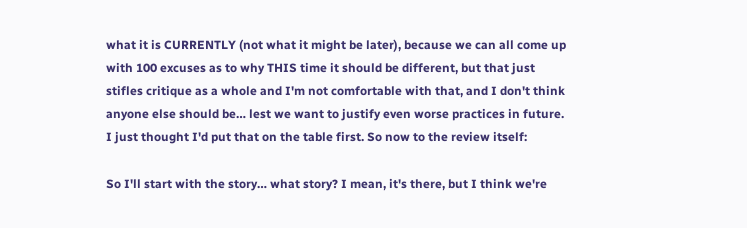what it is CURRENTLY (not what it might be later), because we can all come up with 100 excuses as to why THIS time it should be different, but that just stifles critique as a whole and I'm not comfortable with that, and I don't think anyone else should be… lest we want to justify even worse practices in future. I just thought I'd put that on the table first. So now to the review itself:

So I'll start with the story… what story? I mean, it's there, but I think we're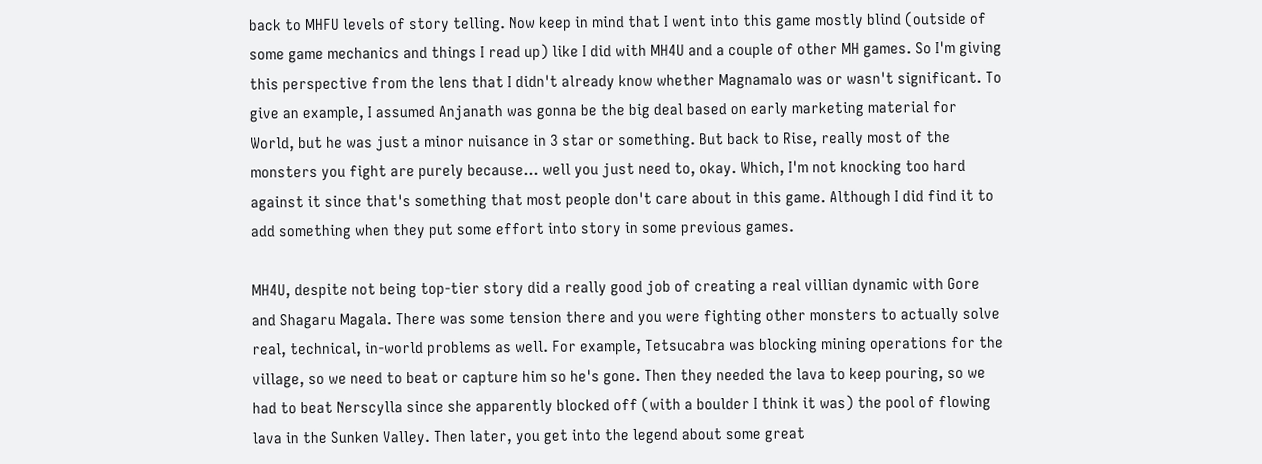back to MHFU levels of story telling. Now keep in mind that I went into this game mostly blind (outside of some game mechanics and things I read up) like I did with MH4U and a couple of other MH games. So I'm giving this perspective from the lens that I didn't already know whether Magnamalo was or wasn't significant. To give an example, I assumed Anjanath was gonna be the big deal based on early marketing material for World, but he was just a minor nuisance in 3 star or something. But back to Rise, really most of the monsters you fight are purely because… well you just need to, okay. Which, I'm not knocking too hard against it since that's something that most people don't care about in this game. Although I did find it to add something when they put some effort into story in some previous games.

MH4U, despite not being top-tier story did a really good job of creating a real villian dynamic with Gore and Shagaru Magala. There was some tension there and you were fighting other monsters to actually solve real, technical, in-world problems as well. For example, Tetsucabra was blocking mining operations for the village, so we need to beat or capture him so he's gone. Then they needed the lava to keep pouring, so we had to beat Nerscylla since she apparently blocked off (with a boulder I think it was) the pool of flowing lava in the Sunken Valley. Then later, you get into the legend about some great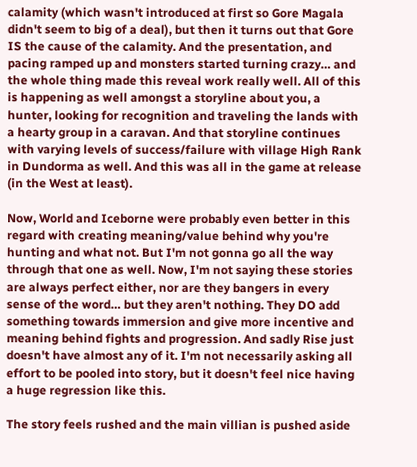calamity (which wasn't introduced at first so Gore Magala didn't seem to big of a deal), but then it turns out that Gore IS the cause of the calamity. And the presentation, and pacing ramped up and monsters started turning crazy… and the whole thing made this reveal work really well. All of this is happening as well amongst a storyline about you, a hunter, looking for recognition and traveling the lands with a hearty group in a caravan. And that storyline continues with varying levels of success/failure with village High Rank in Dundorma as well. And this was all in the game at release (in the West at least).

Now, World and Iceborne were probably even better in this regard with creating meaning/value behind why you're hunting and what not. But I'm not gonna go all the way through that one as well. Now, I'm not saying these stories are always perfect either, nor are they bangers in every sense of the word… but they aren't nothing. They DO add something towards immersion and give more incentive and meaning behind fights and progression. And sadly Rise just doesn't have almost any of it. I'm not necessarily asking all effort to be pooled into story, but it doesn't feel nice having a huge regression like this.

The story feels rushed and the main villian is pushed aside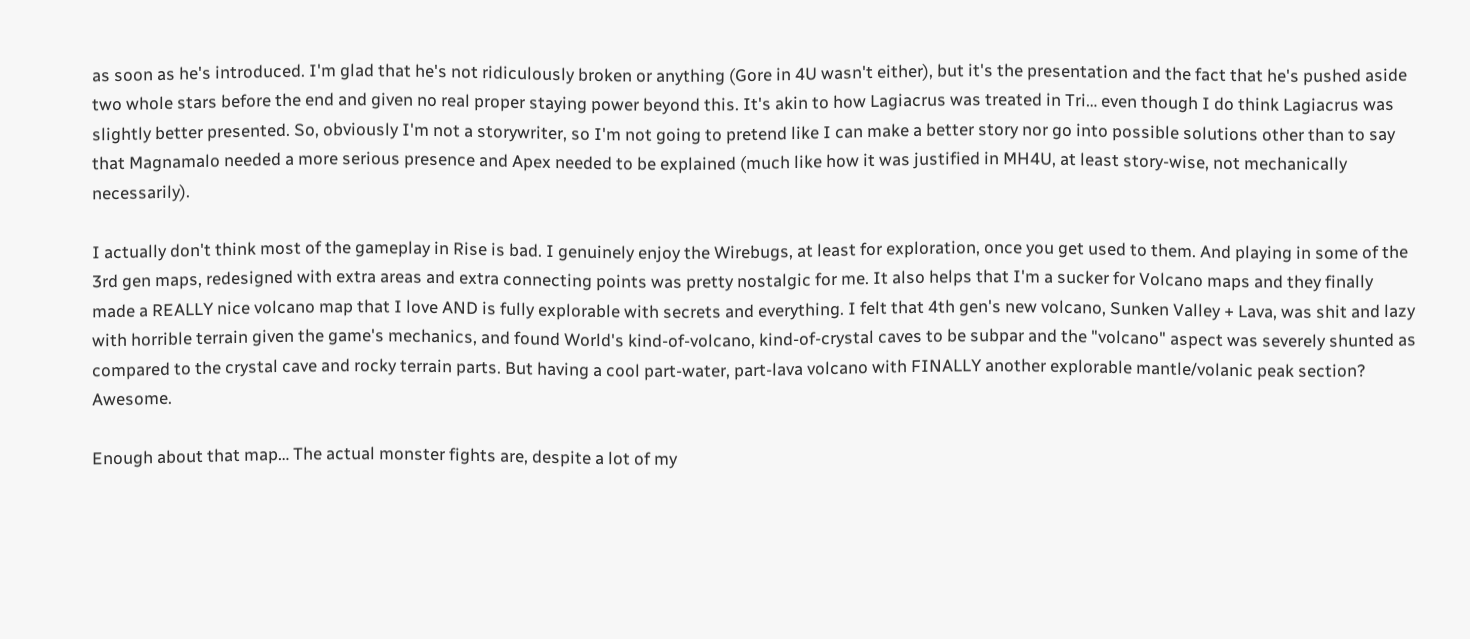as soon as he's introduced. I'm glad that he's not ridiculously broken or anything (Gore in 4U wasn't either), but it's the presentation and the fact that he's pushed aside two whole stars before the end and given no real proper staying power beyond this. It's akin to how Lagiacrus was treated in Tri… even though I do think Lagiacrus was slightly better presented. So, obviously I'm not a storywriter, so I'm not going to pretend like I can make a better story nor go into possible solutions other than to say that Magnamalo needed a more serious presence and Apex needed to be explained (much like how it was justified in MH4U, at least story-wise, not mechanically necessarily).

I actually don't think most of the gameplay in Rise is bad. I genuinely enjoy the Wirebugs, at least for exploration, once you get used to them. And playing in some of the 3rd gen maps, redesigned with extra areas and extra connecting points was pretty nostalgic for me. It also helps that I'm a sucker for Volcano maps and they finally made a REALLY nice volcano map that I love AND is fully explorable with secrets and everything. I felt that 4th gen's new volcano, Sunken Valley + Lava, was shit and lazy with horrible terrain given the game's mechanics, and found World's kind-of-volcano, kind-of-crystal caves to be subpar and the "volcano" aspect was severely shunted as compared to the crystal cave and rocky terrain parts. But having a cool part-water, part-lava volcano with FINALLY another explorable mantle/volanic peak section? Awesome.

Enough about that map… The actual monster fights are, despite a lot of my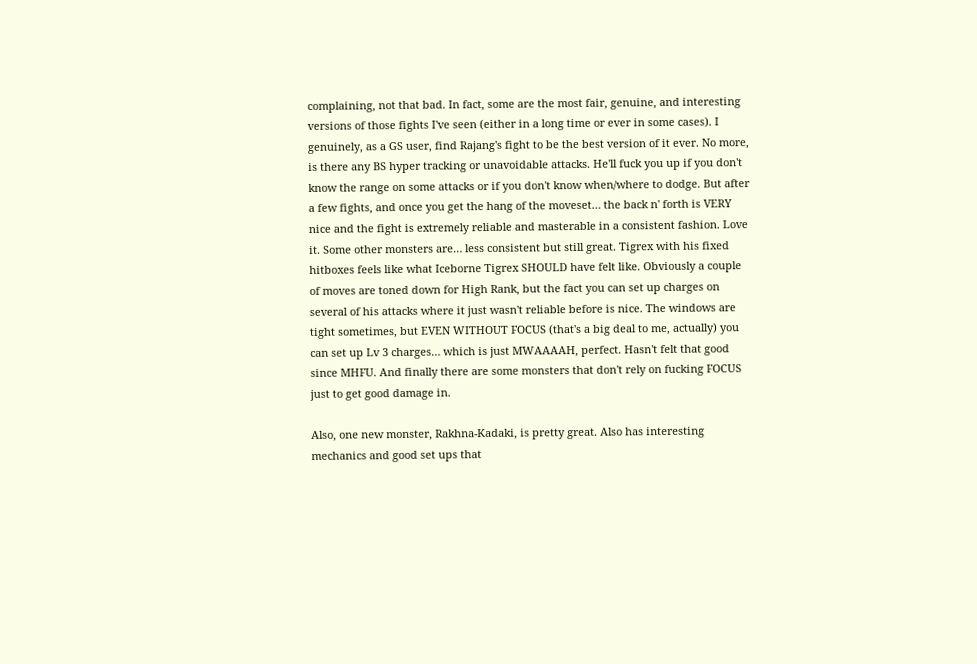complaining, not that bad. In fact, some are the most fair, genuine, and interesting versions of those fights I've seen (either in a long time or ever in some cases). I genuinely, as a GS user, find Rajang's fight to be the best version of it ever. No more, is there any BS hyper tracking or unavoidable attacks. He'll fuck you up if you don't know the range on some attacks or if you don't know when/where to dodge. But after a few fights, and once you get the hang of the moveset… the back n' forth is VERY nice and the fight is extremely reliable and masterable in a consistent fashion. Love it. Some other monsters are… less consistent but still great. Tigrex with his fixed hitboxes feels like what Iceborne Tigrex SHOULD have felt like. Obviously a couple of moves are toned down for High Rank, but the fact you can set up charges on several of his attacks where it just wasn't reliable before is nice. The windows are tight sometimes, but EVEN WITHOUT FOCUS (that's a big deal to me, actually) you can set up Lv 3 charges… which is just MWAAAAH, perfect. Hasn't felt that good since MHFU. And finally there are some monsters that don't rely on fucking FOCUS just to get good damage in.

Also, one new monster, Rakhna-Kadaki, is pretty great. Also has interesting mechanics and good set ups that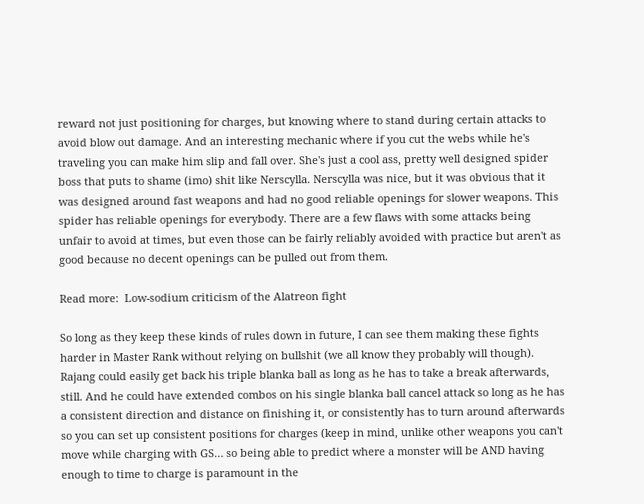reward not just positioning for charges, but knowing where to stand during certain attacks to avoid blow out damage. And an interesting mechanic where if you cut the webs while he's traveling you can make him slip and fall over. She's just a cool ass, pretty well designed spider boss that puts to shame (imo) shit like Nerscylla. Nerscylla was nice, but it was obvious that it was designed around fast weapons and had no good reliable openings for slower weapons. This spider has reliable openings for everybody. There are a few flaws with some attacks being unfair to avoid at times, but even those can be fairly reliably avoided with practice but aren't as good because no decent openings can be pulled out from them.

Read more:  Low-sodium criticism of the Alatreon fight

So long as they keep these kinds of rules down in future, I can see them making these fights harder in Master Rank without relying on bullshit (we all know they probably will though). Rajang could easily get back his triple blanka ball as long as he has to take a break afterwards, still. And he could have extended combos on his single blanka ball cancel attack so long as he has a consistent direction and distance on finishing it, or consistently has to turn around afterwards so you can set up consistent positions for charges (keep in mind, unlike other weapons you can't move while charging with GS… so being able to predict where a monster will be AND having enough to time to charge is paramount in the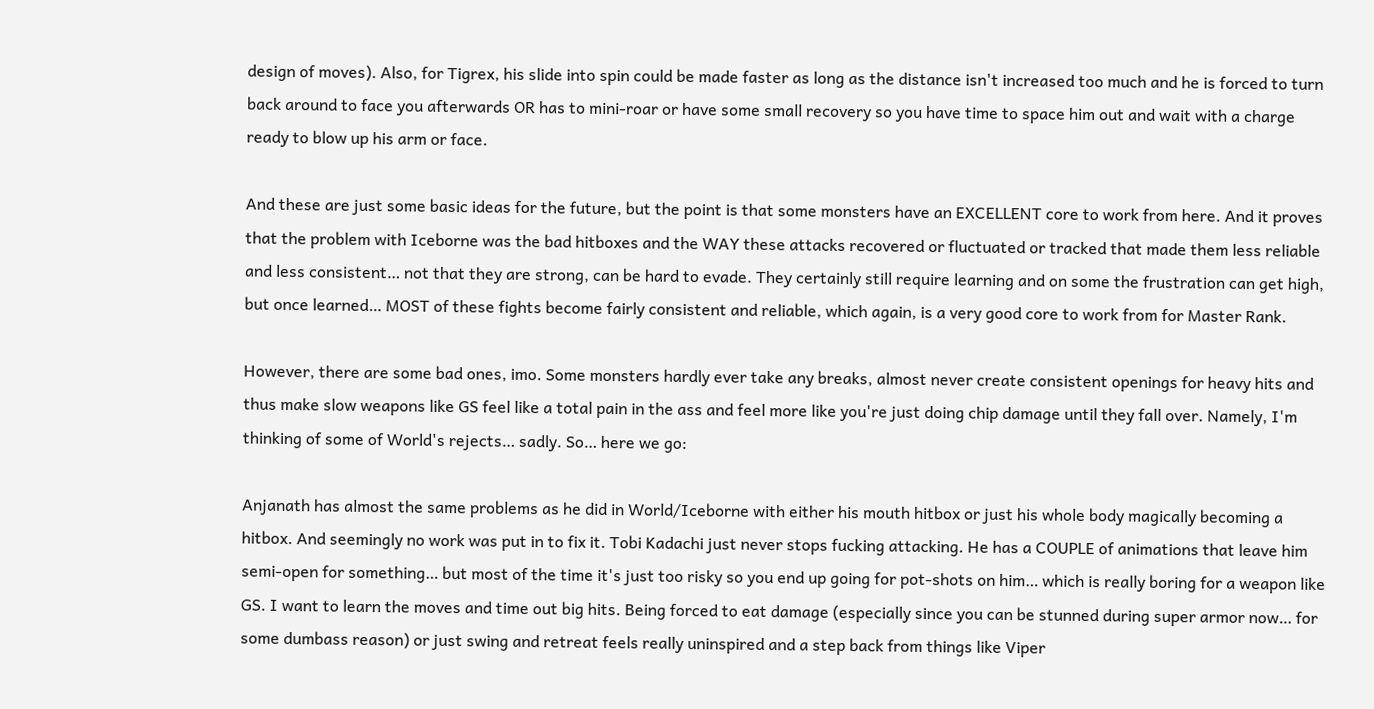design of moves). Also, for Tigrex, his slide into spin could be made faster as long as the distance isn't increased too much and he is forced to turn back around to face you afterwards OR has to mini-roar or have some small recovery so you have time to space him out and wait with a charge ready to blow up his arm or face.

And these are just some basic ideas for the future, but the point is that some monsters have an EXCELLENT core to work from here. And it proves that the problem with Iceborne was the bad hitboxes and the WAY these attacks recovered or fluctuated or tracked that made them less reliable and less consistent… not that they are strong, can be hard to evade. They certainly still require learning and on some the frustration can get high, but once learned… MOST of these fights become fairly consistent and reliable, which again, is a very good core to work from for Master Rank.

However, there are some bad ones, imo. Some monsters hardly ever take any breaks, almost never create consistent openings for heavy hits and thus make slow weapons like GS feel like a total pain in the ass and feel more like you're just doing chip damage until they fall over. Namely, I'm thinking of some of World's rejects… sadly. So… here we go:

Anjanath has almost the same problems as he did in World/Iceborne with either his mouth hitbox or just his whole body magically becoming a hitbox. And seemingly no work was put in to fix it. Tobi Kadachi just never stops fucking attacking. He has a COUPLE of animations that leave him semi-open for something… but most of the time it's just too risky so you end up going for pot-shots on him… which is really boring for a weapon like GS. I want to learn the moves and time out big hits. Being forced to eat damage (especially since you can be stunned during super armor now… for some dumbass reason) or just swing and retreat feels really uninspired and a step back from things like Viper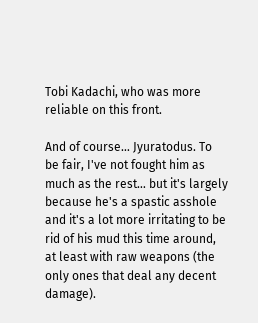Tobi Kadachi, who was more reliable on this front.

And of course… Jyuratodus. To be fair, I've not fought him as much as the rest… but it's largely because he's a spastic asshole and it's a lot more irritating to be rid of his mud this time around, at least with raw weapons (the only ones that deal any decent damage).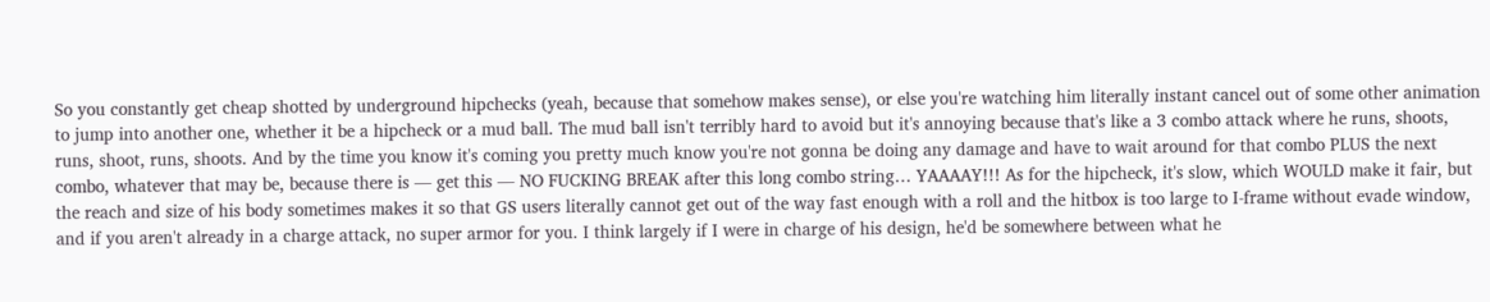So you constantly get cheap shotted by underground hipchecks (yeah, because that somehow makes sense), or else you're watching him literally instant cancel out of some other animation to jump into another one, whether it be a hipcheck or a mud ball. The mud ball isn't terribly hard to avoid but it's annoying because that's like a 3 combo attack where he runs, shoots, runs, shoot, runs, shoots. And by the time you know it's coming you pretty much know you're not gonna be doing any damage and have to wait around for that combo PLUS the next combo, whatever that may be, because there is — get this — NO FUCKING BREAK after this long combo string… YAAAAY!!! As for the hipcheck, it's slow, which WOULD make it fair, but the reach and size of his body sometimes makes it so that GS users literally cannot get out of the way fast enough with a roll and the hitbox is too large to I-frame without evade window, and if you aren't already in a charge attack, no super armor for you. I think largely if I were in charge of his design, he'd be somewhere between what he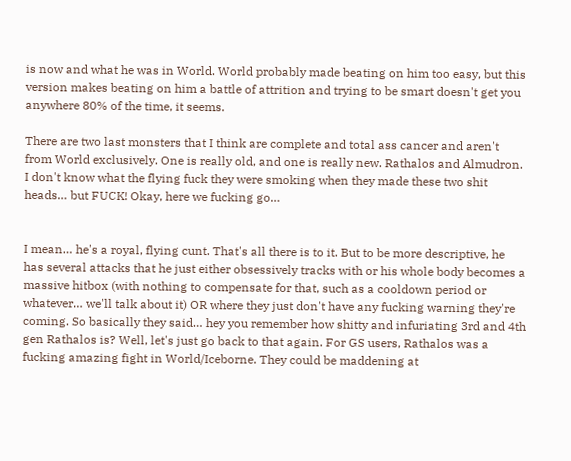is now and what he was in World. World probably made beating on him too easy, but this version makes beating on him a battle of attrition and trying to be smart doesn't get you anywhere 80% of the time, it seems.

There are two last monsters that I think are complete and total ass cancer and aren't from World exclusively. One is really old, and one is really new. Rathalos and Almudron. I don't know what the flying fuck they were smoking when they made these two shit heads… but FUCK! Okay, here we fucking go…


I mean… he's a royal, flying cunt. That's all there is to it. But to be more descriptive, he has several attacks that he just either obsessively tracks with or his whole body becomes a massive hitbox (with nothing to compensate for that, such as a cooldown period or whatever… we'll talk about it) OR where they just don't have any fucking warning they're coming. So basically they said… hey you remember how shitty and infuriating 3rd and 4th gen Rathalos is? Well, let's just go back to that again. For GS users, Rathalos was a fucking amazing fight in World/Iceborne. They could be maddening at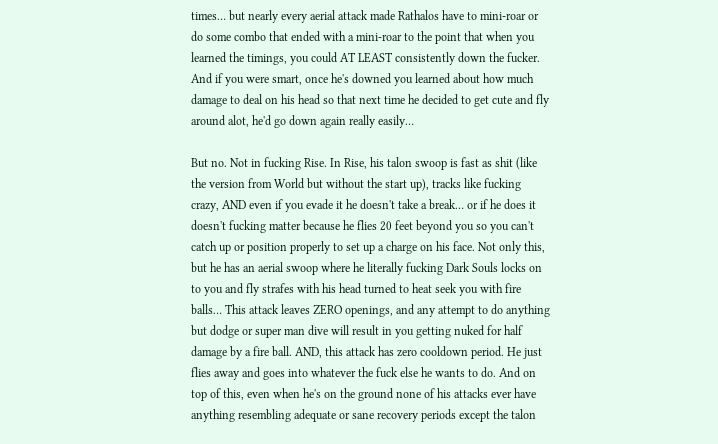times… but nearly every aerial attack made Rathalos have to mini-roar or do some combo that ended with a mini-roar to the point that when you learned the timings, you could AT LEAST consistently down the fucker. And if you were smart, once he's downed you learned about how much damage to deal on his head so that next time he decided to get cute and fly around alot, he'd go down again really easily…

But no. Not in fucking Rise. In Rise, his talon swoop is fast as shit (like the version from World but without the start up), tracks like fucking crazy, AND even if you evade it he doesn't take a break… or if he does it doesn't fucking matter because he flies 20 feet beyond you so you can't catch up or position properly to set up a charge on his face. Not only this, but he has an aerial swoop where he literally fucking Dark Souls locks on to you and fly strafes with his head turned to heat seek you with fire balls… This attack leaves ZERO openings, and any attempt to do anything but dodge or super man dive will result in you getting nuked for half damage by a fire ball. AND, this attack has zero cooldown period. He just flies away and goes into whatever the fuck else he wants to do. And on top of this, even when he's on the ground none of his attacks ever have anything resembling adequate or sane recovery periods except the talon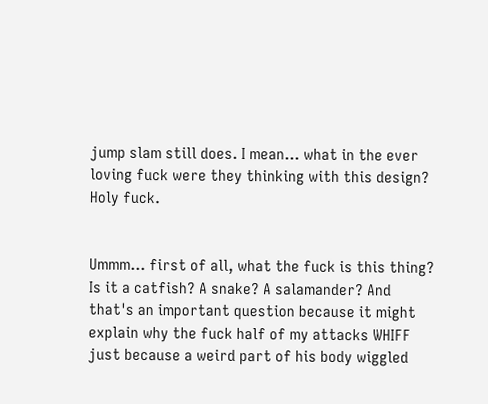jump slam still does. I mean… what in the ever loving fuck were they thinking with this design? Holy fuck.


Ummm… first of all, what the fuck is this thing? Is it a catfish? A snake? A salamander? And that's an important question because it might explain why the fuck half of my attacks WHIFF just because a weird part of his body wiggled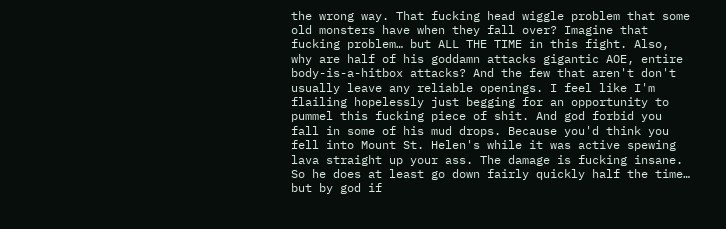the wrong way. That fucking head wiggle problem that some old monsters have when they fall over? Imagine that fucking problem… but ALL THE TIME in this fight. Also, why are half of his goddamn attacks gigantic AOE, entire body-is-a-hitbox attacks? And the few that aren't don't usually leave any reliable openings. I feel like I'm flailing hopelessly just begging for an opportunity to pummel this fucking piece of shit. And god forbid you fall in some of his mud drops. Because you'd think you fell into Mount St. Helen's while it was active spewing lava straight up your ass. The damage is fucking insane. So he does at least go down fairly quickly half the time… but by god if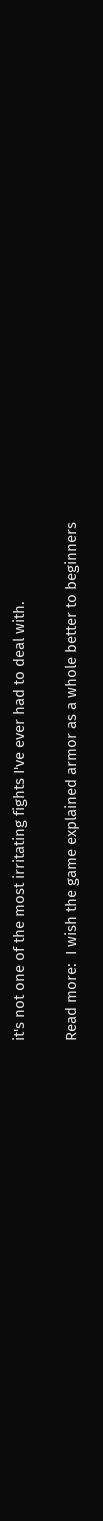it's not one of the most irritating fights I've ever had to deal with.

Read more:  I wish the game explained armor as a whole better to beginners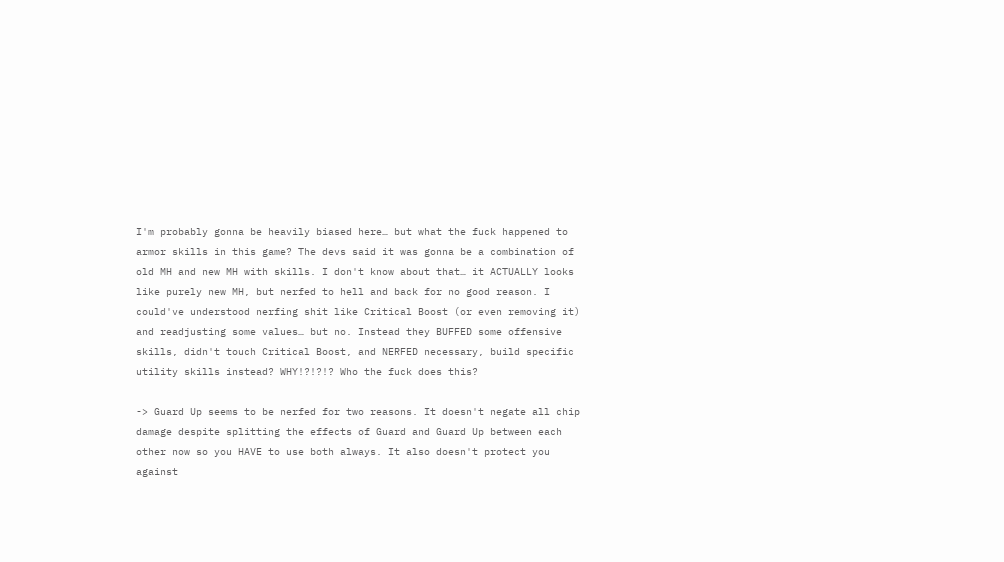I'm probably gonna be heavily biased here… but what the fuck happened to armor skills in this game? The devs said it was gonna be a combination of old MH and new MH with skills. I don't know about that… it ACTUALLY looks like purely new MH, but nerfed to hell and back for no good reason. I could've understood nerfing shit like Critical Boost (or even removing it) and readjusting some values… but no. Instead they BUFFED some offensive skills, didn't touch Critical Boost, and NERFED necessary, build specific utility skills instead? WHY!?!?!? Who the fuck does this?

-> Guard Up seems to be nerfed for two reasons. It doesn't negate all chip damage despite splitting the effects of Guard and Guard Up between each other now so you HAVE to use both always. It also doesn't protect you against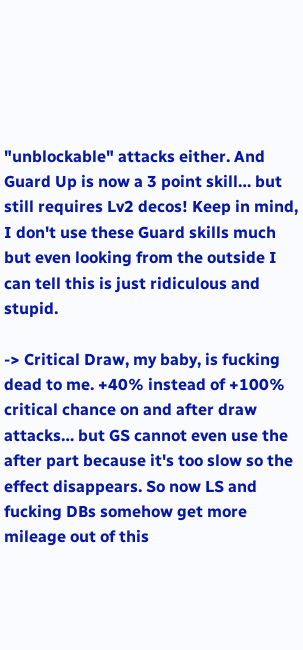"unblockable" attacks either. And Guard Up is now a 3 point skill… but still requires Lv2 decos! Keep in mind, I don't use these Guard skills much but even looking from the outside I can tell this is just ridiculous and stupid.

-> Critical Draw, my baby, is fucking dead to me. +40% instead of +100% critical chance on and after draw attacks… but GS cannot even use the after part because it's too slow so the effect disappears. So now LS and fucking DBs somehow get more mileage out of this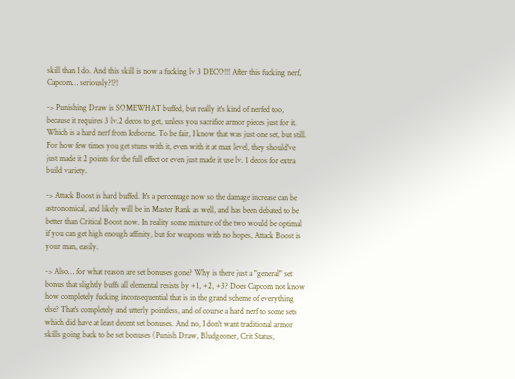skill than I do. And this skill is now a fucking lv 3 DECO!!! After this fucking nerf, Capcom… seriously?!?!

-> Punishing Draw is SOMEWHAT buffed, but really it's kind of nerfed too, because it requires 3 lv.2 decos to get, unless you sacrifice armor pieces just for it. Which is a hard nerf from Iceborne. To be fair, I know that was just one set, but still. For how few times you get stuns with it, even with it at max level, they should've just made it 2 points for the full effect or even just made it use lv. 1 decos for extra build variety.

-> Attack Boost is hard buffed. It's a percentage now so the damage increase can be astronomical, and likely will be in Master Rank as well, and has been debated to be better than Critical Boost now. In reality some mixture of the two would be optimal if you can get high enough affinity, but for weapons with no hopes, Attack Boost is your man, easily.

-> Also… for what reason are set bonuses gone? Why is there just a "general" set bonus that slightly buffs all elemental resists by +1, +2, +3? Does Capcom not know how completely fucking inconsequential that is in the grand scheme of everything else? That's completely and utterly pointless, and of course a hard nerf to some sets which did have at least decent set bonuses. And no, I don't want traditional armor skills going back to be set bonuses (Punish Draw, Bludgeoner, Crit Status,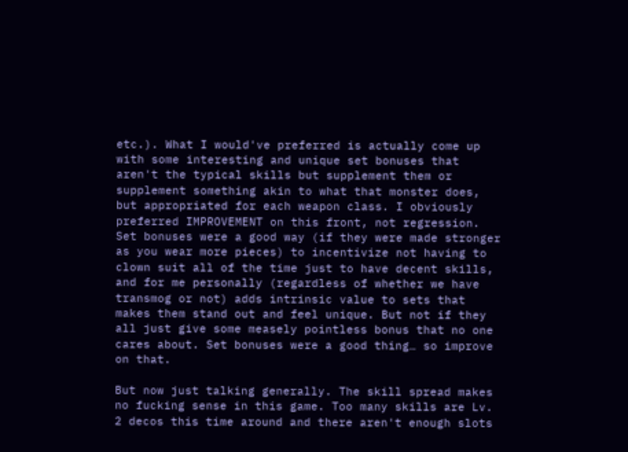etc.). What I would've preferred is actually come up with some interesting and unique set bonuses that aren't the typical skills but supplement them or supplement something akin to what that monster does, but appropriated for each weapon class. I obviously preferred IMPROVEMENT on this front, not regression. Set bonuses were a good way (if they were made stronger as you wear more pieces) to incentivize not having to clown suit all of the time just to have decent skills, and for me personally (regardless of whether we have transmog or not) adds intrinsic value to sets that makes them stand out and feel unique. But not if they all just give some measely pointless bonus that no one cares about. Set bonuses were a good thing… so improve on that.

But now just talking generally. The skill spread makes no fucking sense in this game. Too many skills are Lv. 2 decos this time around and there aren't enough slots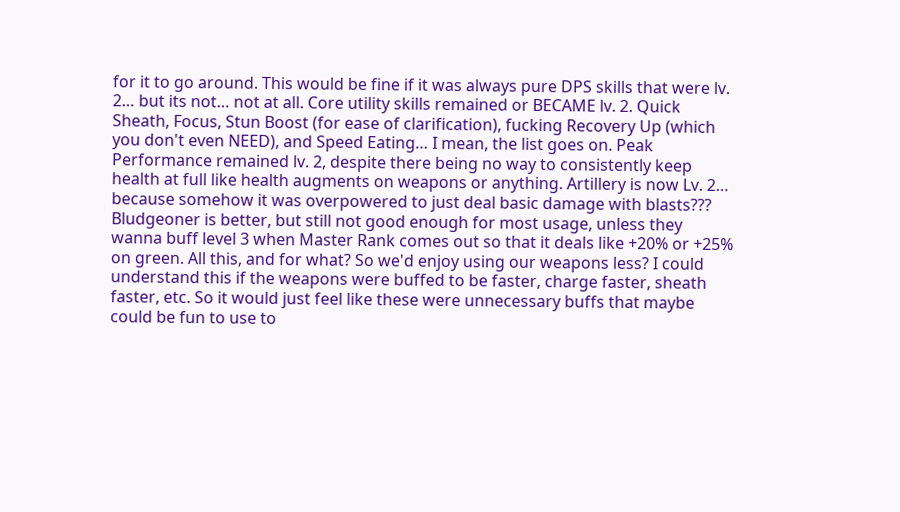for it to go around. This would be fine if it was always pure DPS skills that were lv. 2… but its not… not at all. Core utility skills remained or BECAME lv. 2. Quick Sheath, Focus, Stun Boost (for ease of clarification), fucking Recovery Up (which you don't even NEED), and Speed Eating… I mean, the list goes on. Peak Performance remained lv. 2, despite there being no way to consistently keep health at full like health augments on weapons or anything. Artillery is now Lv. 2… because somehow it was overpowered to just deal basic damage with blasts??? Bludgeoner is better, but still not good enough for most usage, unless they wanna buff level 3 when Master Rank comes out so that it deals like +20% or +25% on green. All this, and for what? So we'd enjoy using our weapons less? I could understand this if the weapons were buffed to be faster, charge faster, sheath faster, etc. So it would just feel like these were unnecessary buffs that maybe could be fun to use to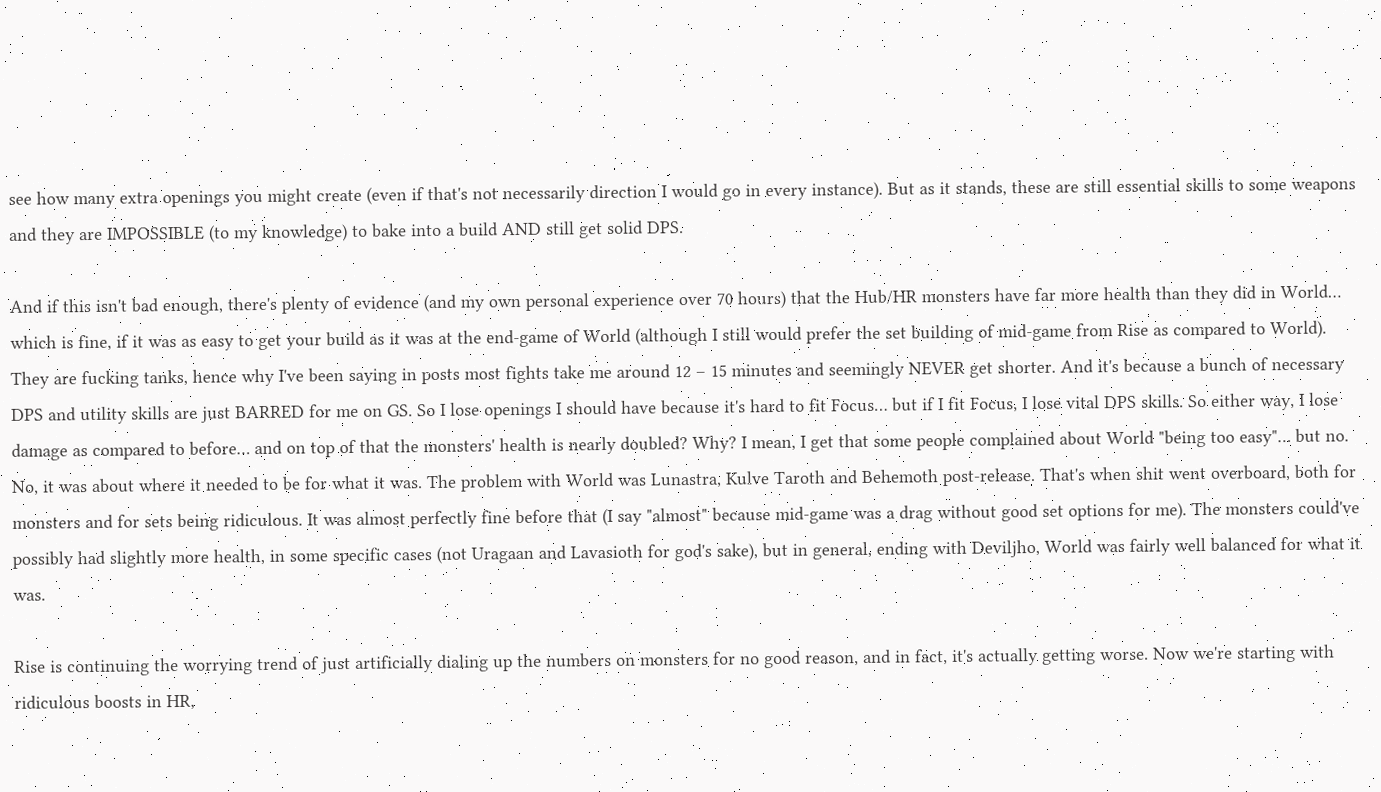see how many extra openings you might create (even if that's not necessarily direction I would go in every instance). But as it stands, these are still essential skills to some weapons and they are IMPOSSIBLE (to my knowledge) to bake into a build AND still get solid DPS.

And if this isn't bad enough, there's plenty of evidence (and my own personal experience over 70 hours) that the Hub/HR monsters have far more health than they did in World… which is fine, if it was as easy to get your build as it was at the end-game of World (although I still would prefer the set building of mid-game from Rise as compared to World). They are fucking tanks, hence why I've been saying in posts most fights take me around 12 – 15 minutes and seemingly NEVER get shorter. And it's because a bunch of necessary DPS and utility skills are just BARRED for me on GS. So I lose openings I should have because it's hard to fit Focus… but if I fit Focus, I lose vital DPS skills. So either way, I lose damage as compared to before… and on top of that the monsters' health is nearly doubled? Why? I mean, I get that some people complained about World "being too easy"… but no. No, it was about where it needed to be for what it was. The problem with World was Lunastra, Kulve Taroth and Behemoth post-release. That's when shit went overboard, both for monsters and for sets being ridiculous. It was almost perfectly fine before that (I say "almost" because mid-game was a drag without good set options for me). The monsters could've possibly had slightly more health, in some specific cases (not Uragaan and Lavasioth for god's sake), but in general, ending with Deviljho, World was fairly well balanced for what it was.

Rise is continuing the worrying trend of just artificially dialing up the numbers on monsters for no good reason, and in fact, it's actually getting worse. Now we're starting with ridiculous boosts in HR,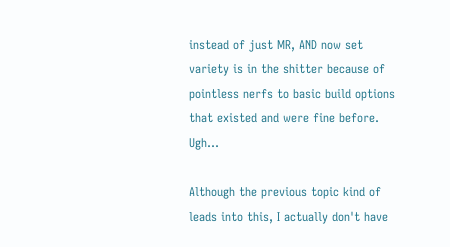instead of just MR, AND now set variety is in the shitter because of pointless nerfs to basic build options that existed and were fine before. Ugh…

Although the previous topic kind of leads into this, I actually don't have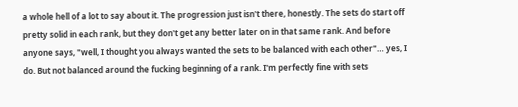a whole hell of a lot to say about it. The progression just isn't there, honestly. The sets do start off pretty solid in each rank, but they don't get any better later on in that same rank. And before anyone says, "well, I thought you always wanted the sets to be balanced with each other"… yes, I do. But not balanced around the fucking beginning of a rank. I'm perfectly fine with sets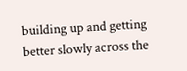building up and getting better slowly across the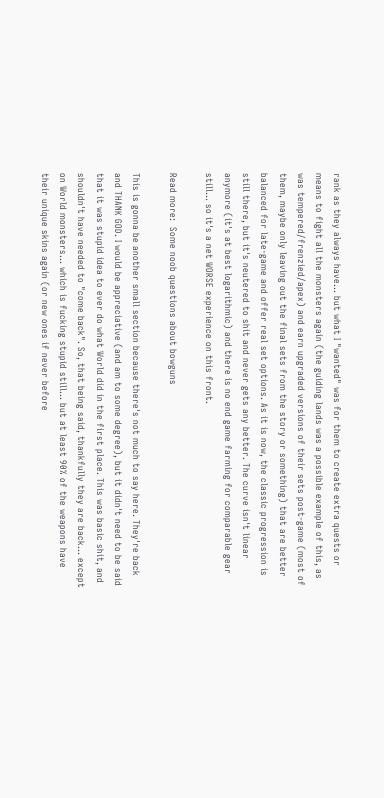rank as they always have… but what I "wanted" was for them to create extra quests or means to fight all the monsters again (the guiding lands was a possible example of this, as was tempered/frenzied/apex) and earn upgraded versions of their sets post-game (most of them, maybe only leaving out the final sets from the story or something) that are better balanced for late-game and offer real set options. As it is now, the classic progression is still there, but it's neutered to shit and never gets any better. The curve isn't linear anymore (it's at best logarithmic) and there is no end game farming for comparable gear still… so it's a net WORSE experience on this front.

Read more:  Some noob questions about bowguns

This is gonna be another small section because there's not much to say here. They're back and THANK GOD. I would be appreciative (and am to some degree), but it didn't need to be said that it was stupid idea to ever do what World did in the first place. This was basic shit, and shouldn't have needed to "come back". So, that being said, thankfully they are back… except on World monsters… which is fucking stupid still… but at least 90% of the weapons have their unique skins again (or new ones if never before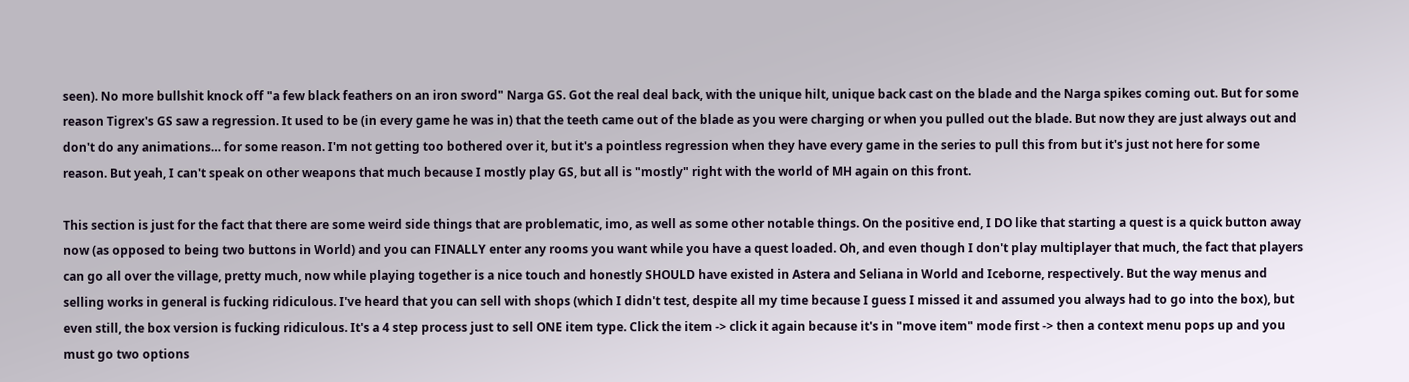seen). No more bullshit knock off "a few black feathers on an iron sword" Narga GS. Got the real deal back, with the unique hilt, unique back cast on the blade and the Narga spikes coming out. But for some reason Tigrex's GS saw a regression. It used to be (in every game he was in) that the teeth came out of the blade as you were charging or when you pulled out the blade. But now they are just always out and don't do any animations… for some reason. I'm not getting too bothered over it, but it's a pointless regression when they have every game in the series to pull this from but it's just not here for some reason. But yeah, I can't speak on other weapons that much because I mostly play GS, but all is "mostly" right with the world of MH again on this front.

This section is just for the fact that there are some weird side things that are problematic, imo, as well as some other notable things. On the positive end, I DO like that starting a quest is a quick button away now (as opposed to being two buttons in World) and you can FINALLY enter any rooms you want while you have a quest loaded. Oh, and even though I don't play multiplayer that much, the fact that players can go all over the village, pretty much, now while playing together is a nice touch and honestly SHOULD have existed in Astera and Seliana in World and Iceborne, respectively. But the way menus and selling works in general is fucking ridiculous. I've heard that you can sell with shops (which I didn't test, despite all my time because I guess I missed it and assumed you always had to go into the box), but even still, the box version is fucking ridiculous. It's a 4 step process just to sell ONE item type. Click the item -> click it again because it's in "move item" mode first -> then a context menu pops up and you must go two options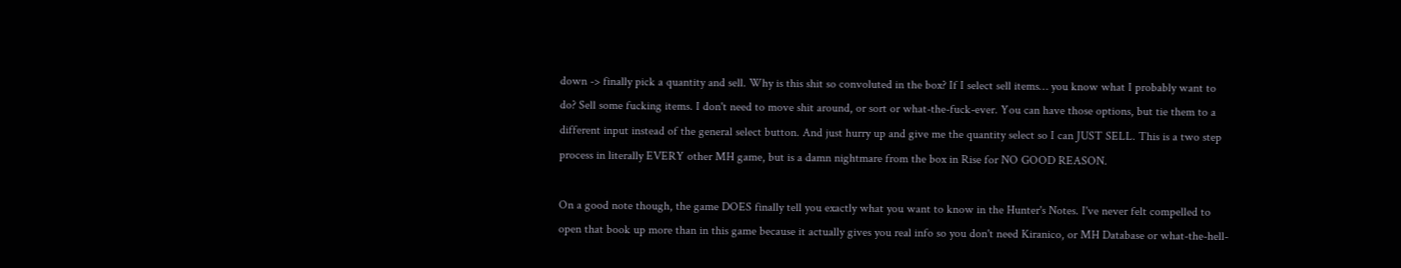down -> finally pick a quantity and sell. Why is this shit so convoluted in the box? If I select sell items… you know what I probably want to do? Sell some fucking items. I don't need to move shit around, or sort or what-the-fuck-ever. You can have those options, but tie them to a different input instead of the general select button. And just hurry up and give me the quantity select so I can JUST SELL. This is a two step process in literally EVERY other MH game, but is a damn nightmare from the box in Rise for NO GOOD REASON.

On a good note though, the game DOES finally tell you exactly what you want to know in the Hunter's Notes. I've never felt compelled to open that book up more than in this game because it actually gives you real info so you don't need Kiranico, or MH Database or what-the-hell-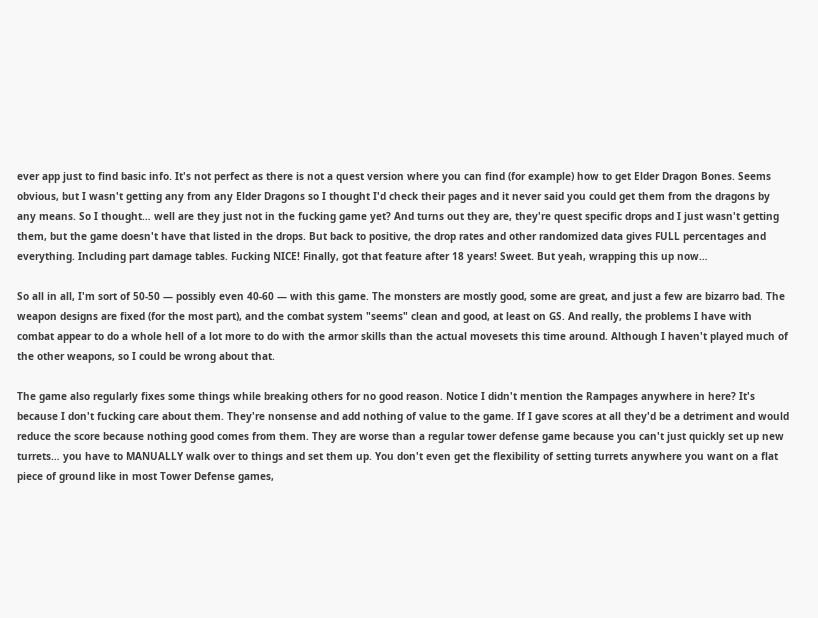ever app just to find basic info. It's not perfect as there is not a quest version where you can find (for example) how to get Elder Dragon Bones. Seems obvious, but I wasn't getting any from any Elder Dragons so I thought I'd check their pages and it never said you could get them from the dragons by any means. So I thought… well are they just not in the fucking game yet? And turns out they are, they're quest specific drops and I just wasn't getting them, but the game doesn't have that listed in the drops. But back to positive, the drop rates and other randomized data gives FULL percentages and everything. Including part damage tables. Fucking NICE! Finally, got that feature after 18 years! Sweet. But yeah, wrapping this up now…

So all in all, I'm sort of 50-50 — possibly even 40-60 — with this game. The monsters are mostly good, some are great, and just a few are bizarro bad. The weapon designs are fixed (for the most part), and the combat system "seems" clean and good, at least on GS. And really, the problems I have with combat appear to do a whole hell of a lot more to do with the armor skills than the actual movesets this time around. Although I haven't played much of the other weapons, so I could be wrong about that.

The game also regularly fixes some things while breaking others for no good reason. Notice I didn't mention the Rampages anywhere in here? It's because I don't fucking care about them. They're nonsense and add nothing of value to the game. If I gave scores at all they'd be a detriment and would reduce the score because nothing good comes from them. They are worse than a regular tower defense game because you can't just quickly set up new turrets… you have to MANUALLY walk over to things and set them up. You don't even get the flexibility of setting turrets anywhere you want on a flat piece of ground like in most Tower Defense games,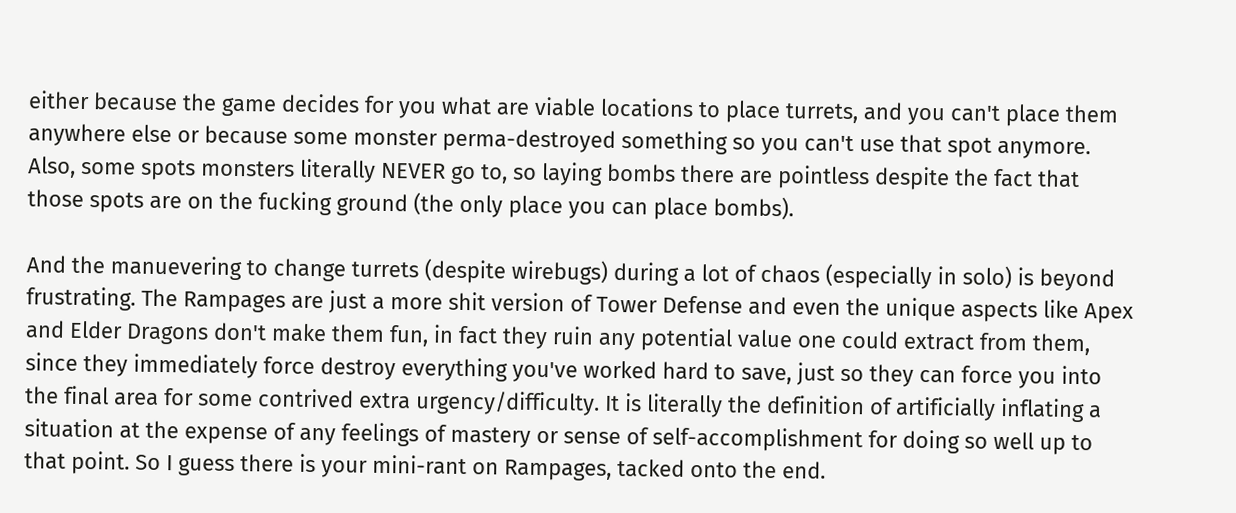either because the game decides for you what are viable locations to place turrets, and you can't place them anywhere else or because some monster perma-destroyed something so you can't use that spot anymore. Also, some spots monsters literally NEVER go to, so laying bombs there are pointless despite the fact that those spots are on the fucking ground (the only place you can place bombs).

And the manuevering to change turrets (despite wirebugs) during a lot of chaos (especially in solo) is beyond frustrating. The Rampages are just a more shit version of Tower Defense and even the unique aspects like Apex and Elder Dragons don't make them fun, in fact they ruin any potential value one could extract from them, since they immediately force destroy everything you've worked hard to save, just so they can force you into the final area for some contrived extra urgency/difficulty. It is literally the definition of artificially inflating a situation at the expense of any feelings of mastery or sense of self-accomplishment for doing so well up to that point. So I guess there is your mini-rant on Rampages, tacked onto the end.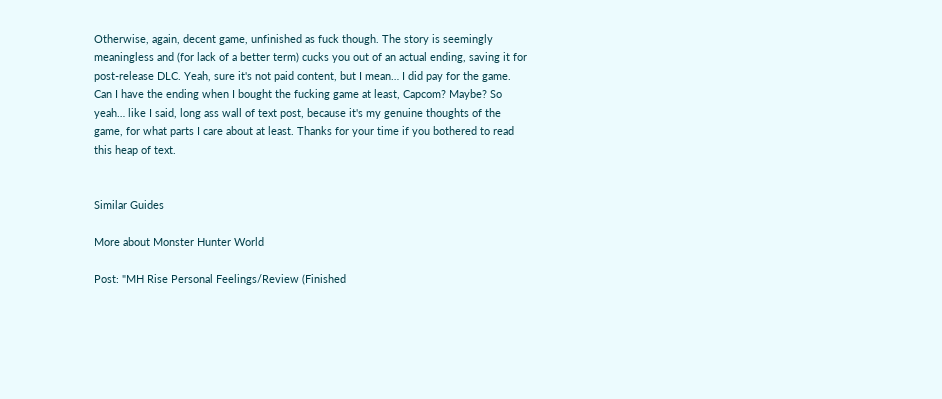Otherwise, again, decent game, unfinished as fuck though. The story is seemingly meaningless and (for lack of a better term) cucks you out of an actual ending, saving it for post-release DLC. Yeah, sure it's not paid content, but I mean… I did pay for the game. Can I have the ending when I bought the fucking game at least, Capcom? Maybe? So yeah… like I said, long ass wall of text post, because it's my genuine thoughts of the game, for what parts I care about at least. Thanks for your time if you bothered to read this heap of text.


Similar Guides

More about Monster Hunter World

Post: "MH Rise Personal Feelings/Review (Finished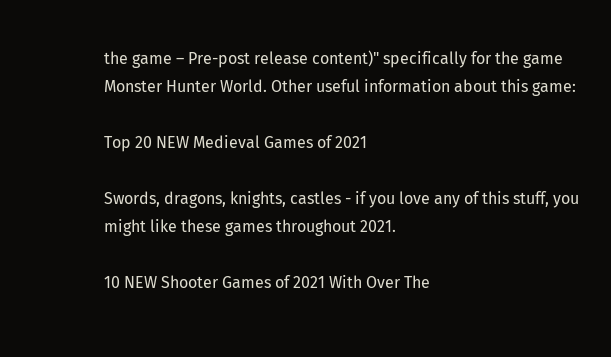the game – Pre-post release content)" specifically for the game Monster Hunter World. Other useful information about this game:

Top 20 NEW Medieval Games of 2021

Swords, dragons, knights, castles - if you love any of this stuff, you might like these games throughout 2021.

10 NEW Shooter Games of 2021 With Over The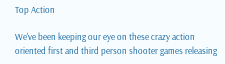Top Action

We've been keeping our eye on these crazy action oriented first and third person shooter games releasing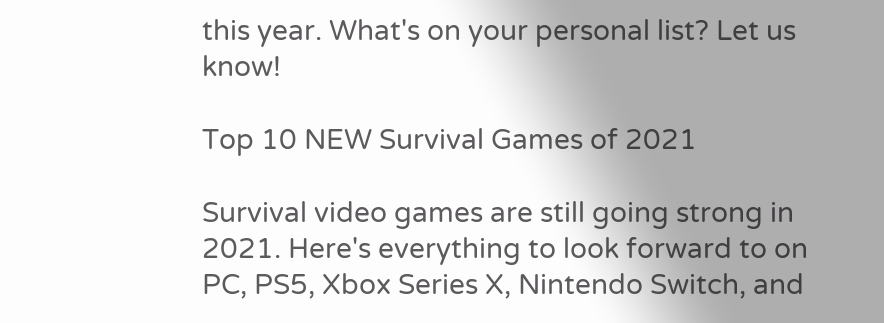this year. What's on your personal list? Let us know!

Top 10 NEW Survival Games of 2021

Survival video games are still going strong in 2021. Here's everything to look forward to on PC, PS5, Xbox Series X, Nintendo Switch, and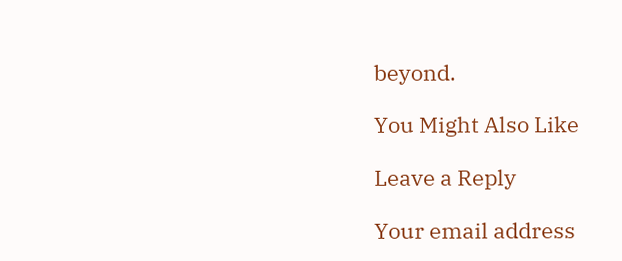beyond.

You Might Also Like

Leave a Reply

Your email address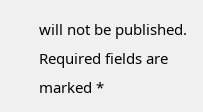will not be published. Required fields are marked *